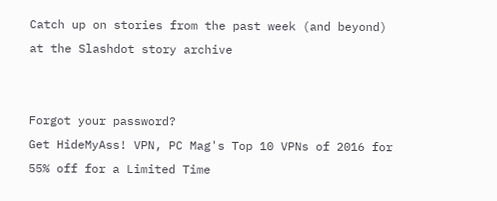Catch up on stories from the past week (and beyond) at the Slashdot story archive


Forgot your password?
Get HideMyAss! VPN, PC Mag's Top 10 VPNs of 2016 for 55% off for a Limited Time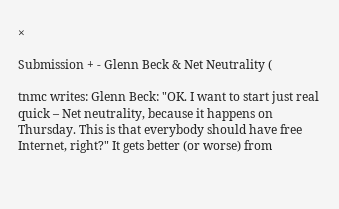×

Submission + - Glenn Beck & Net Neutrality (

tnmc writes: Glenn Beck: "OK. I want to start just real quick – Net neutrality, because it happens on Thursday. This is that everybody should have free Internet, right?" It gets better (or worse) from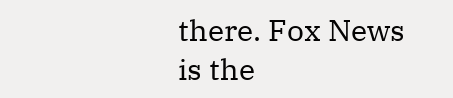there. Fox News is the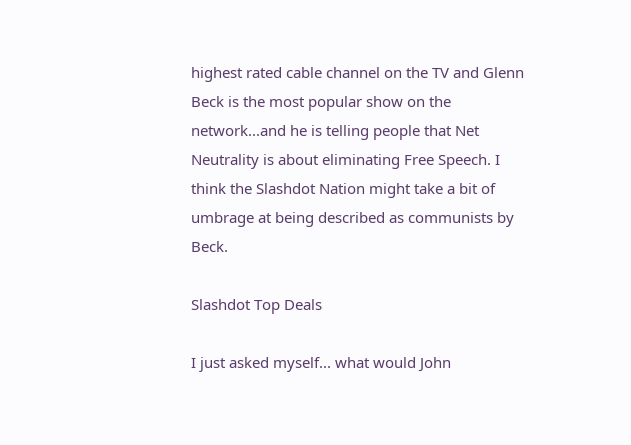highest rated cable channel on the TV and Glenn Beck is the most popular show on the network...and he is telling people that Net Neutrality is about eliminating Free Speech. I think the Slashdot Nation might take a bit of umbrage at being described as communists by Beck.

Slashdot Top Deals

I just asked myself... what would John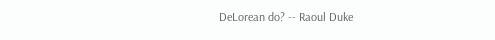DeLorean do? -- Raoul Duke